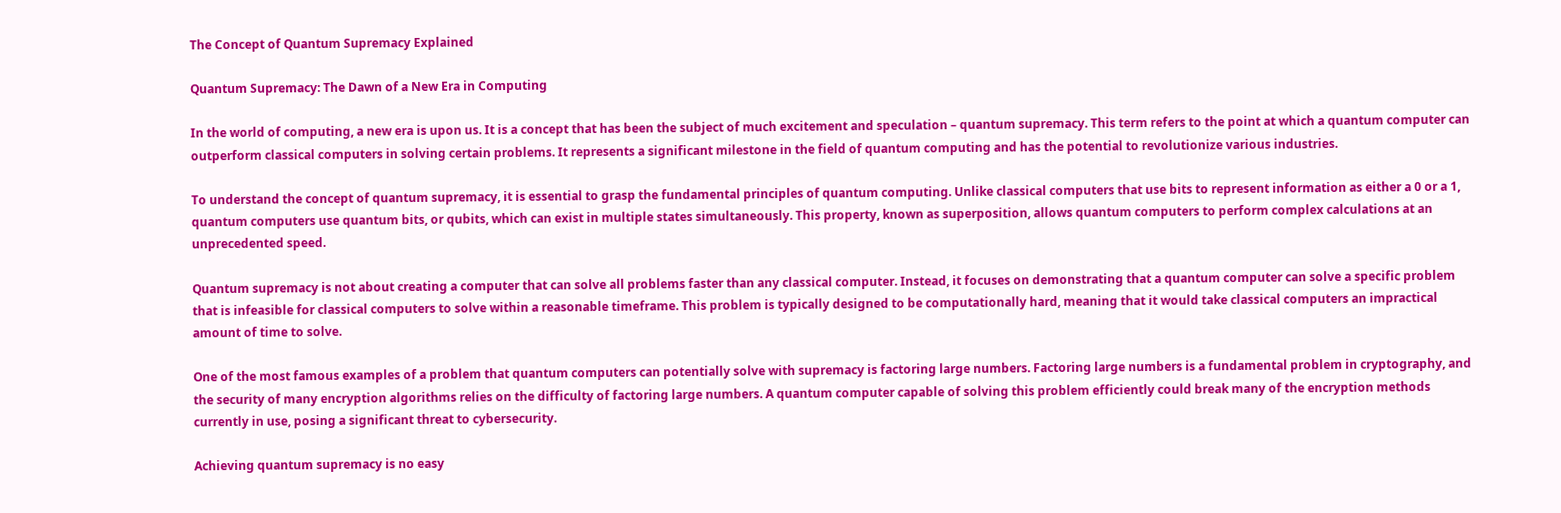The Concept of Quantum Supremacy Explained

Quantum Supremacy: The Dawn of a New Era in Computing

In the world of computing, a new era is upon us. It is a concept that has been the subject of much excitement and speculation – quantum supremacy. This term refers to the point at which a quantum computer can outperform classical computers in solving certain problems. It represents a significant milestone in the field of quantum computing and has the potential to revolutionize various industries.

To understand the concept of quantum supremacy, it is essential to grasp the fundamental principles of quantum computing. Unlike classical computers that use bits to represent information as either a 0 or a 1, quantum computers use quantum bits, or qubits, which can exist in multiple states simultaneously. This property, known as superposition, allows quantum computers to perform complex calculations at an unprecedented speed.

Quantum supremacy is not about creating a computer that can solve all problems faster than any classical computer. Instead, it focuses on demonstrating that a quantum computer can solve a specific problem that is infeasible for classical computers to solve within a reasonable timeframe. This problem is typically designed to be computationally hard, meaning that it would take classical computers an impractical amount of time to solve.

One of the most famous examples of a problem that quantum computers can potentially solve with supremacy is factoring large numbers. Factoring large numbers is a fundamental problem in cryptography, and the security of many encryption algorithms relies on the difficulty of factoring large numbers. A quantum computer capable of solving this problem efficiently could break many of the encryption methods currently in use, posing a significant threat to cybersecurity.

Achieving quantum supremacy is no easy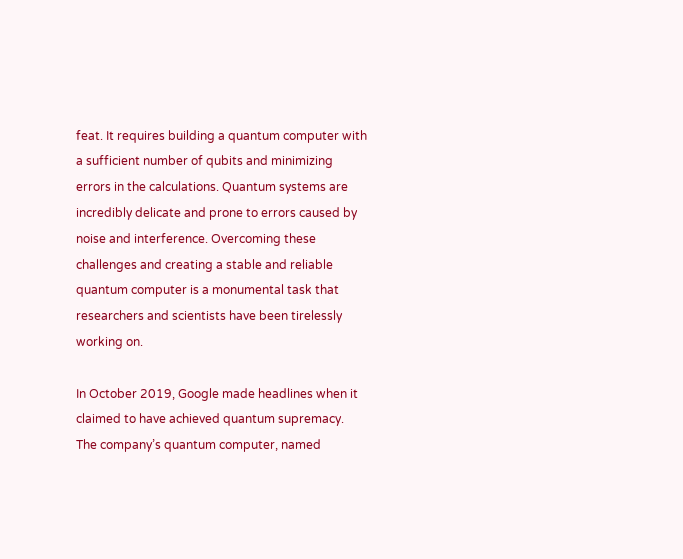feat. It requires building a quantum computer with a sufficient number of qubits and minimizing errors in the calculations. Quantum systems are incredibly delicate and prone to errors caused by noise and interference. Overcoming these challenges and creating a stable and reliable quantum computer is a monumental task that researchers and scientists have been tirelessly working on.

In October 2019, Google made headlines when it claimed to have achieved quantum supremacy. The company’s quantum computer, named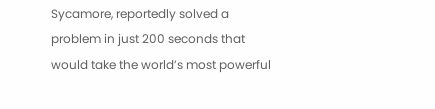Sycamore, reportedly solved a problem in just 200 seconds that would take the world’s most powerful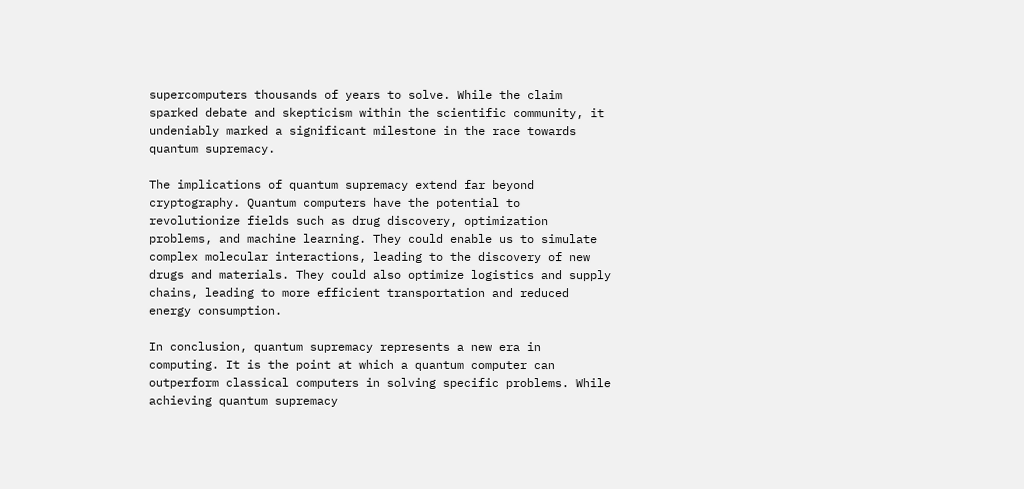supercomputers thousands of years to solve. While the claim sparked debate and skepticism within the scientific community, it undeniably marked a significant milestone in the race towards quantum supremacy.

The implications of quantum supremacy extend far beyond cryptography. Quantum computers have the potential to revolutionize fields such as drug discovery, optimization problems, and machine learning. They could enable us to simulate complex molecular interactions, leading to the discovery of new drugs and materials. They could also optimize logistics and supply chains, leading to more efficient transportation and reduced energy consumption.

In conclusion, quantum supremacy represents a new era in computing. It is the point at which a quantum computer can outperform classical computers in solving specific problems. While achieving quantum supremacy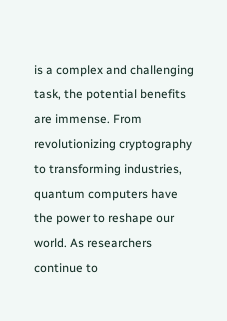is a complex and challenging task, the potential benefits are immense. From revolutionizing cryptography to transforming industries, quantum computers have the power to reshape our world. As researchers continue to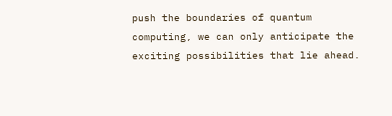push the boundaries of quantum computing, we can only anticipate the exciting possibilities that lie ahead.